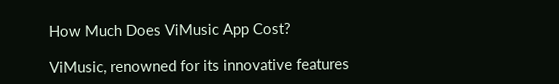How Much Does ViMusic App Cost?

ViMusic, renowned for its innovative features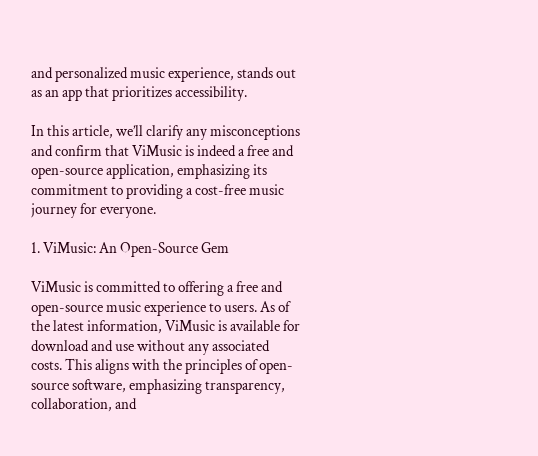and personalized music experience, stands out as an app that prioritizes accessibility.

In this article, we’ll clarify any misconceptions and confirm that ViMusic is indeed a free and open-source application, emphasizing its commitment to providing a cost-free music journey for everyone.

1. ViMusic: An Open-Source Gem

ViMusic is committed to offering a free and open-source music experience to users. As of the latest information, ViMusic is available for download and use without any associated costs. This aligns with the principles of open-source software, emphasizing transparency, collaboration, and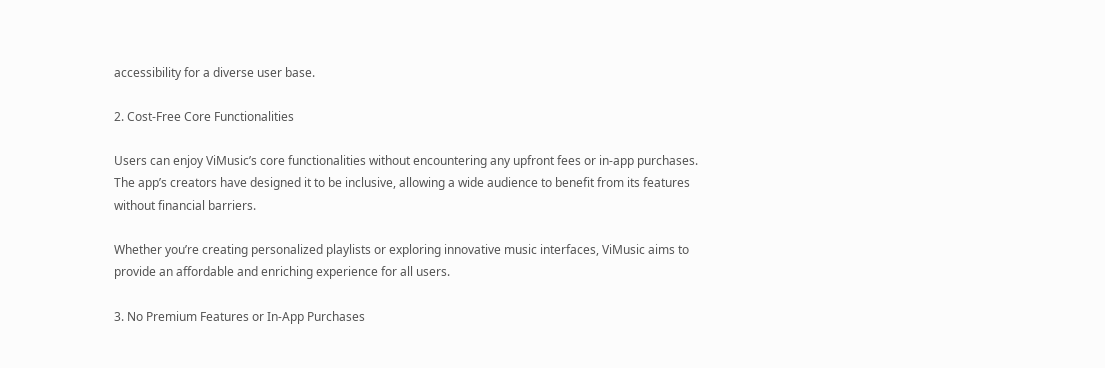accessibility for a diverse user base.

2. Cost-Free Core Functionalities

Users can enjoy ViMusic’s core functionalities without encountering any upfront fees or in-app purchases. The app’s creators have designed it to be inclusive, allowing a wide audience to benefit from its features without financial barriers.

Whether you’re creating personalized playlists or exploring innovative music interfaces, ViMusic aims to provide an affordable and enriching experience for all users.

3. No Premium Features or In-App Purchases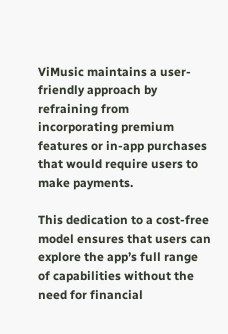ViMusic maintains a user-friendly approach by refraining from incorporating premium features or in-app purchases that would require users to make payments.

This dedication to a cost-free model ensures that users can explore the app’s full range of capabilities without the need for financial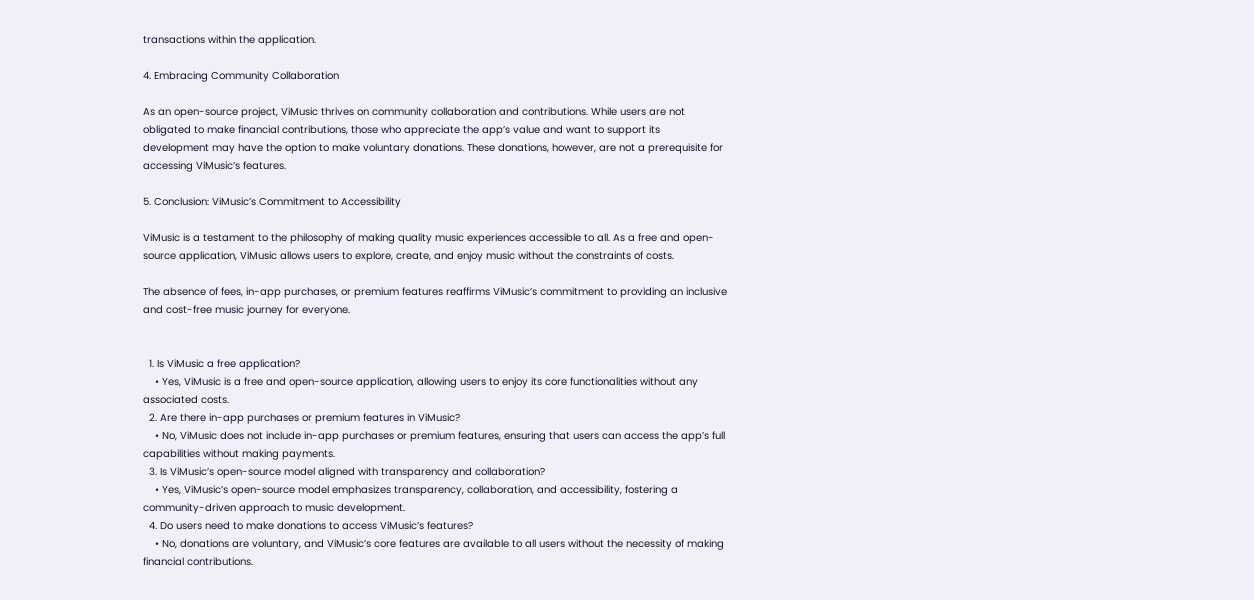transactions within the application.

4. Embracing Community Collaboration

As an open-source project, ViMusic thrives on community collaboration and contributions. While users are not obligated to make financial contributions, those who appreciate the app’s value and want to support its development may have the option to make voluntary donations. These donations, however, are not a prerequisite for accessing ViMusic’s features.

5. Conclusion: ViMusic’s Commitment to Accessibility

ViMusic is a testament to the philosophy of making quality music experiences accessible to all. As a free and open-source application, ViMusic allows users to explore, create, and enjoy music without the constraints of costs.

The absence of fees, in-app purchases, or premium features reaffirms ViMusic’s commitment to providing an inclusive and cost-free music journey for everyone.


  1. Is ViMusic a free application?
    • Yes, ViMusic is a free and open-source application, allowing users to enjoy its core functionalities without any associated costs.
  2. Are there in-app purchases or premium features in ViMusic?
    • No, ViMusic does not include in-app purchases or premium features, ensuring that users can access the app’s full capabilities without making payments.
  3. Is ViMusic’s open-source model aligned with transparency and collaboration?
    • Yes, ViMusic’s open-source model emphasizes transparency, collaboration, and accessibility, fostering a community-driven approach to music development.
  4. Do users need to make donations to access ViMusic’s features?
    • No, donations are voluntary, and ViMusic’s core features are available to all users without the necessity of making financial contributions.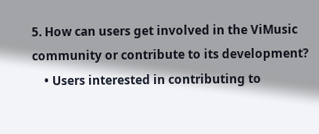5. How can users get involved in the ViMusic community or contribute to its development?
    • Users interested in contributing to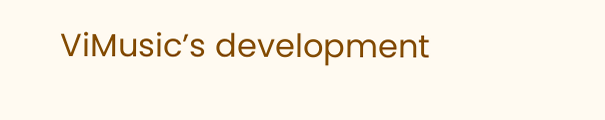ViMusic’s development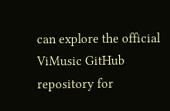can explore the official ViMusic GitHub repository for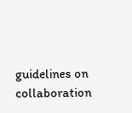guidelines on collaboration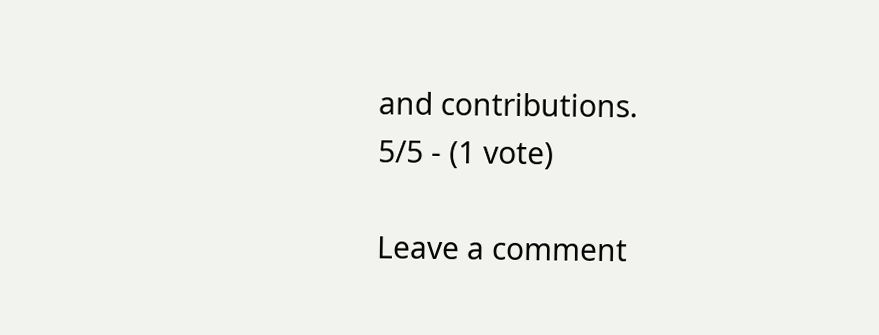and contributions.
5/5 - (1 vote)

Leave a comment